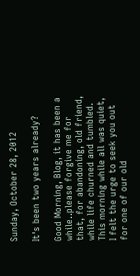Sunday, October 28, 2012

It's been two years already?

Good Morning, Blog, it has been a while..please forgive me for that, for abandoning, old friend, while life churned and tumbled.  This morning while all was quiet, I felt the urge to seek you out for one of our old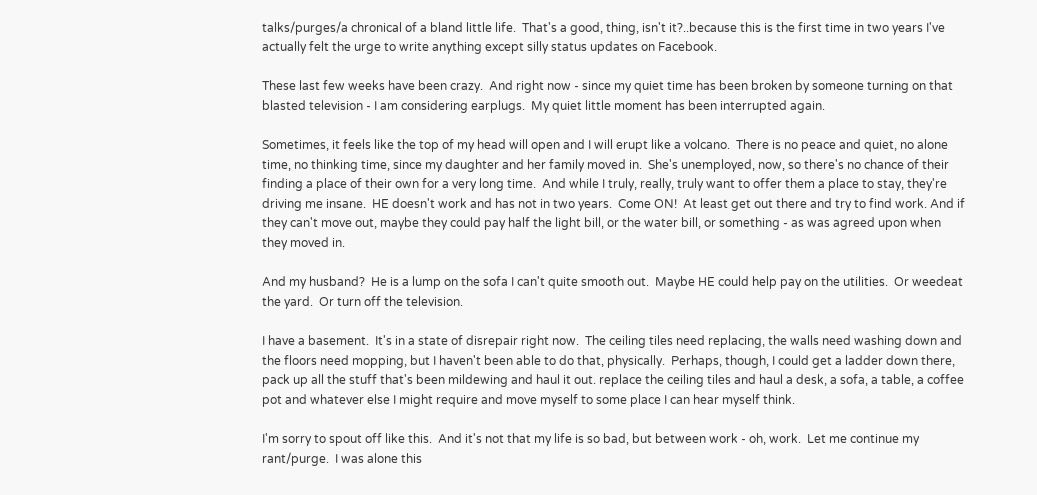talks/purges/a chronical of a bland little life.  That's a good, thing, isn't it?..because this is the first time in two years I've actually felt the urge to write anything except silly status updates on Facebook.

These last few weeks have been crazy.  And right now - since my quiet time has been broken by someone turning on that blasted television - I am considering earplugs.  My quiet little moment has been interrupted again.

Sometimes, it feels like the top of my head will open and I will erupt like a volcano.  There is no peace and quiet, no alone time, no thinking time, since my daughter and her family moved in.  She's unemployed, now, so there's no chance of their finding a place of their own for a very long time.  And while I truly, really, truly want to offer them a place to stay, they're driving me insane.  HE doesn't work and has not in two years.  Come ON!  At least get out there and try to find work. And if they can't move out, maybe they could pay half the light bill, or the water bill, or something - as was agreed upon when they moved in.

And my husband?  He is a lump on the sofa I can't quite smooth out.  Maybe HE could help pay on the utilities.  Or weedeat the yard.  Or turn off the television.

I have a basement.  It's in a state of disrepair right now.  The ceiling tiles need replacing, the walls need washing down and the floors need mopping, but I haven't been able to do that, physically.  Perhaps, though, I could get a ladder down there, pack up all the stuff that's been mildewing and haul it out. replace the ceiling tiles and haul a desk, a sofa, a table, a coffee pot and whatever else I might require and move myself to some place I can hear myself think.

I'm sorry to spout off like this.  And it's not that my life is so bad, but between work - oh, work.  Let me continue my rant/purge.  I was alone this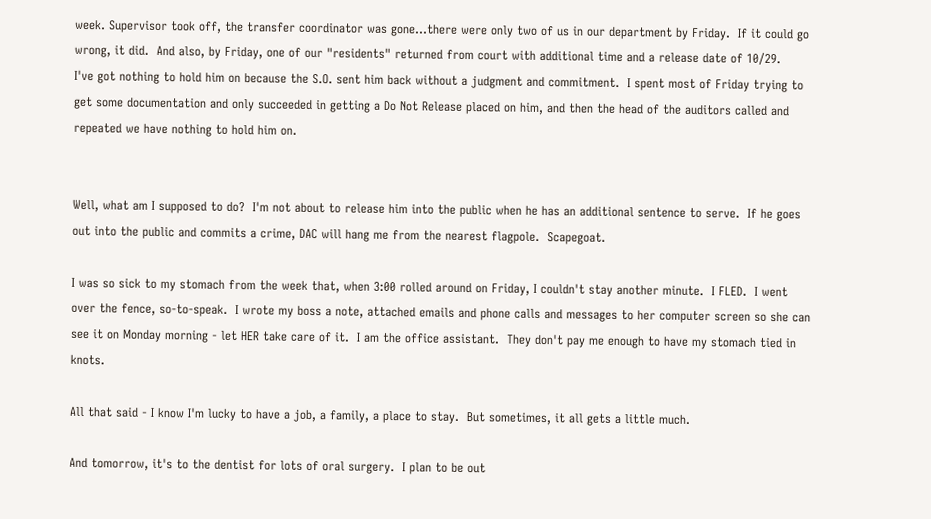week. Supervisor took off, the transfer coordinator was gone...there were only two of us in our department by Friday.  If it could go wrong, it did.  And also, by Friday, one of our "residents" returned from court with additional time and a release date of 10/29.
I've got nothing to hold him on because the S.O. sent him back without a judgment and commitment.  I spent most of Friday trying to get some documentation and only succeeded in getting a Do Not Release placed on him, and then the head of the auditors called and repeated we have nothing to hold him on.


Well, what am I supposed to do?  I'm not about to release him into the public when he has an additional sentence to serve.  If he goes out into the public and commits a crime, DAC will hang me from the nearest flagpole.  Scapegoat.

I was so sick to my stomach from the week that, when 3:00 rolled around on Friday, I couldn't stay another minute.  I FLED.  I went over the fence, so-to-speak.  I wrote my boss a note, attached emails and phone calls and messages to her computer screen so she can see it on Monday morning - let HER take care of it.  I am the office assistant.  They don't pay me enough to have my stomach tied in knots.

All that said - I know I'm lucky to have a job, a family, a place to stay.  But sometimes, it all gets a little much.

And tomorrow, it's to the dentist for lots of oral surgery.  I plan to be out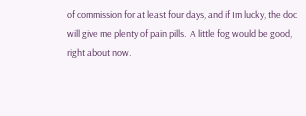of commission for at least four days, and if Im lucky, the doc will give me plenty of pain pills.  A little fog would be good, right about now.